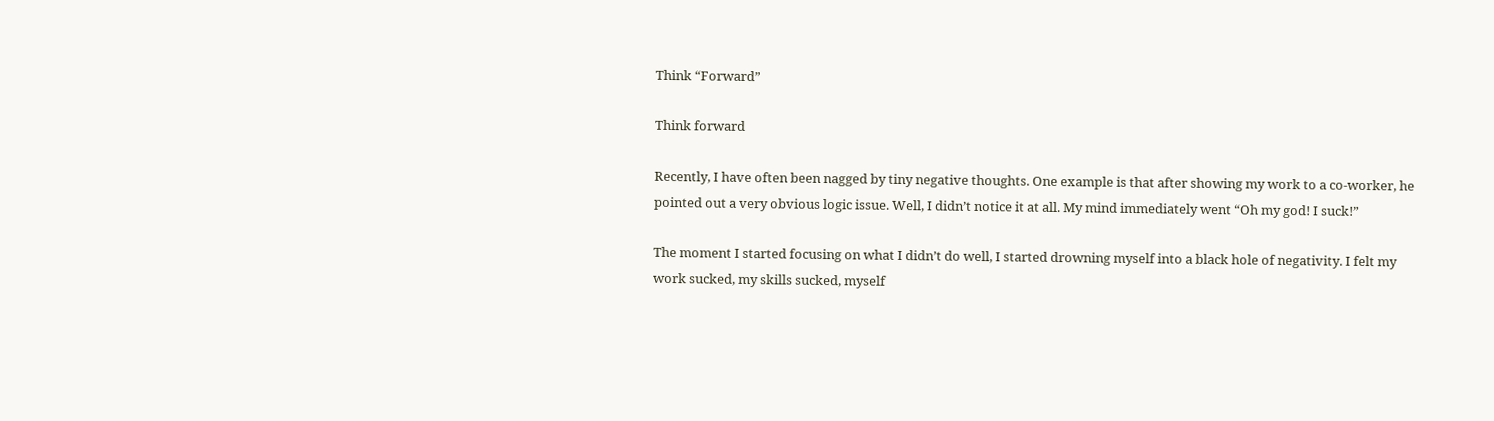Think “Forward”

Think forward

Recently, I have often been nagged by tiny negative thoughts. One example is that after showing my work to a co-worker, he pointed out a very obvious logic issue. Well, I didn’t notice it at all. My mind immediately went “Oh my god! I suck!”

The moment I started focusing on what I didn’t do well, I started drowning myself into a black hole of negativity. I felt my work sucked, my skills sucked, myself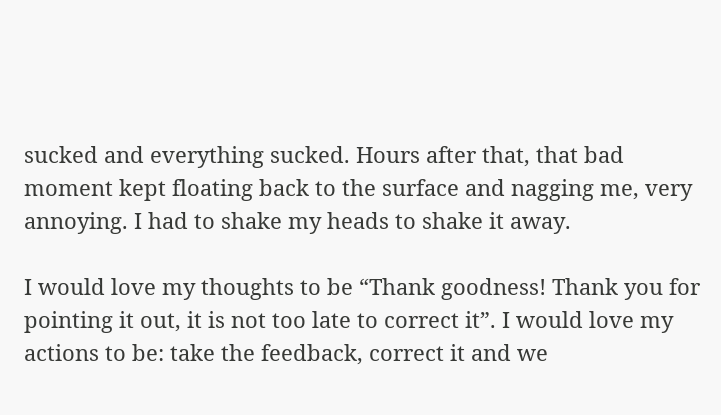sucked and everything sucked. Hours after that, that bad moment kept floating back to the surface and nagging me, very annoying. I had to shake my heads to shake it away.

I would love my thoughts to be “Thank goodness! Thank you for pointing it out, it is not too late to correct it”. I would love my actions to be: take the feedback, correct it and we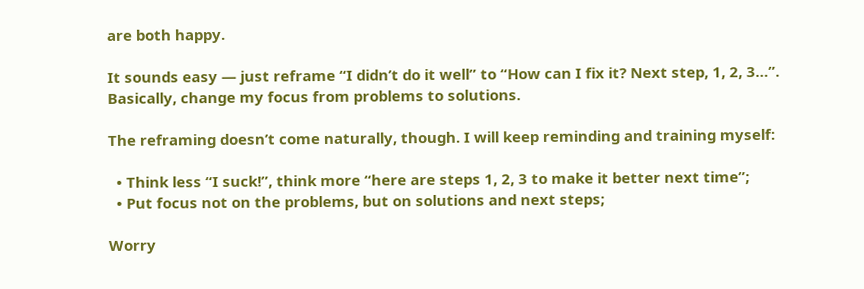are both happy.

It sounds easy — just reframe “I didn’t do it well” to “How can I fix it? Next step, 1, 2, 3…”. Basically, change my focus from problems to solutions.

The reframing doesn’t come naturally, though. I will keep reminding and training myself:

  • Think less “I suck!”, think more “here are steps 1, 2, 3 to make it better next time”;
  • Put focus not on the problems, but on solutions and next steps;

Worry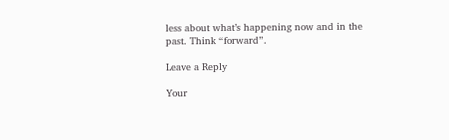less about what’s happening now and in the past. Think “forward”.

Leave a Reply

Your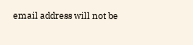email address will not be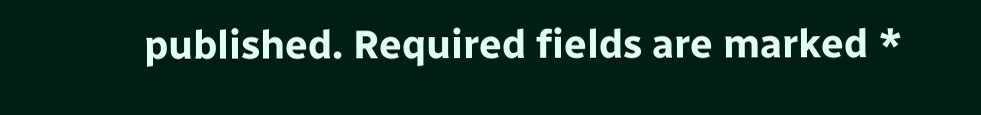published. Required fields are marked *